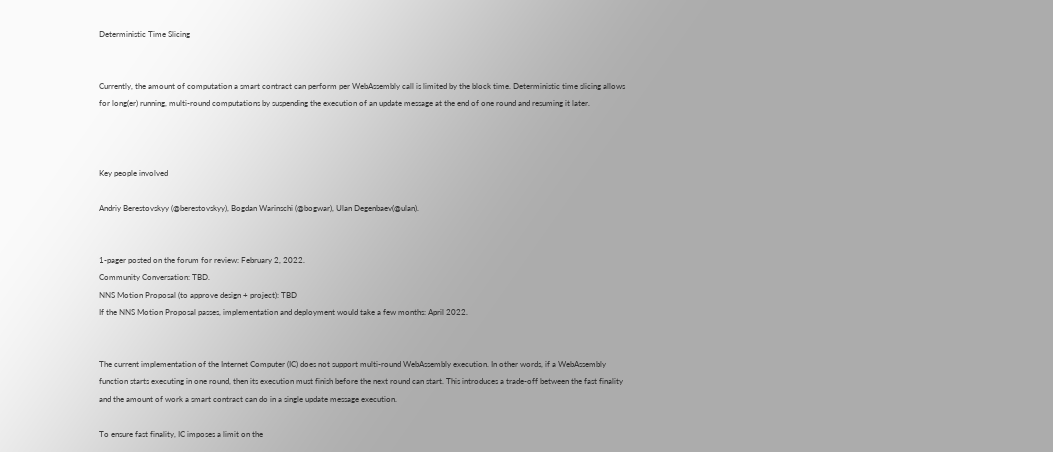Deterministic Time Slicing


Currently, the amount of computation a smart contract can perform per WebAssembly call is limited by the block time. Deterministic time slicing allows for long(er) running, multi-round computations by suspending the execution of an update message at the end of one round and resuming it later.



Key people involved

Andriy Berestovskyy (@berestovskyy), Bogdan Warinschi (@bogwar), Ulan Degenbaev(@ulan).


1-pager posted on the forum for review: February 2, 2022.
Community Conversation: TBD.
NNS Motion Proposal (to approve design + project): TBD
If the NNS Motion Proposal passes, implementation and deployment would take a few months: April 2022.


The current implementation of the Internet Computer (IC) does not support multi-round WebAssembly execution. In other words, if a WebAssembly function starts executing in one round, then its execution must finish before the next round can start. This introduces a trade-off between the fast finality and the amount of work a smart contract can do in a single update message execution.

To ensure fast finality, IC imposes a limit on the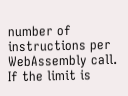number of instructions per WebAssembly call. If the limit is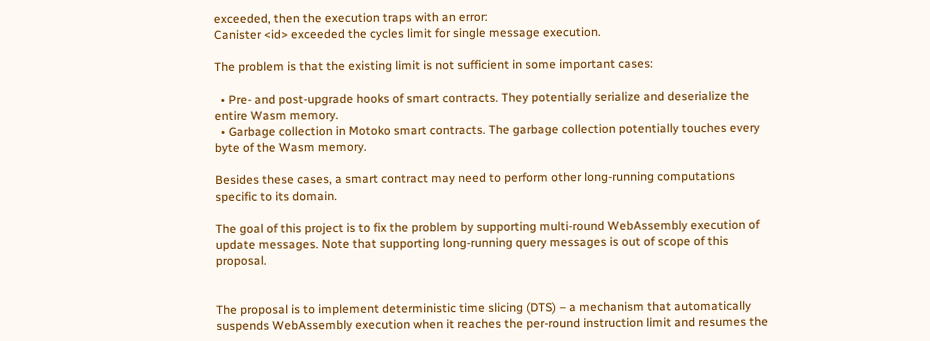exceeded, then the execution traps with an error:
Canister <id> exceeded the cycles limit for single message execution.

The problem is that the existing limit is not sufficient in some important cases:

  • Pre- and post-upgrade hooks of smart contracts. They potentially serialize and deserialize the entire Wasm memory.
  • Garbage collection in Motoko smart contracts. The garbage collection potentially touches every byte of the Wasm memory.

Besides these cases, a smart contract may need to perform other long-running computations specific to its domain.

The goal of this project is to fix the problem by supporting multi-round WebAssembly execution of update messages. Note that supporting long-running query messages is out of scope of this proposal.


The proposal is to implement deterministic time slicing (DTS) – a mechanism that automatically suspends WebAssembly execution when it reaches the per-round instruction limit and resumes the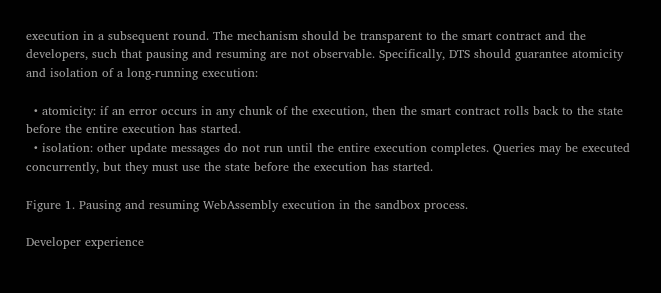execution in a subsequent round. The mechanism should be transparent to the smart contract and the developers, such that pausing and resuming are not observable. Specifically, DTS should guarantee atomicity and isolation of a long-running execution:

  • atomicity: if an error occurs in any chunk of the execution, then the smart contract rolls back to the state before the entire execution has started.
  • isolation: other update messages do not run until the entire execution completes. Queries may be executed concurrently, but they must use the state before the execution has started.

Figure 1. Pausing and resuming WebAssembly execution in the sandbox process.

Developer experience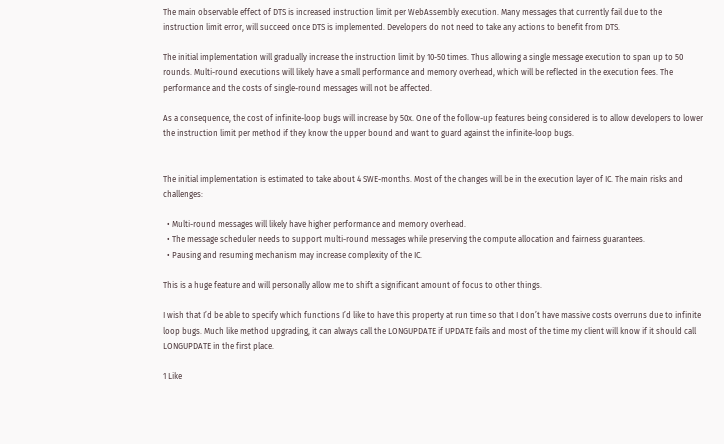The main observable effect of DTS is increased instruction limit per WebAssembly execution. Many messages that currently fail due to the instruction limit error, will succeed once DTS is implemented. Developers do not need to take any actions to benefit from DTS.

The initial implementation will gradually increase the instruction limit by 10-50 times. Thus allowing a single message execution to span up to 50 rounds. Multi-round executions will likely have a small performance and memory overhead, which will be reflected in the execution fees. The performance and the costs of single-round messages will not be affected.

As a consequence, the cost of infinite-loop bugs will increase by 50x. One of the follow-up features being considered is to allow developers to lower the instruction limit per method if they know the upper bound and want to guard against the infinite-loop bugs.


The initial implementation is estimated to take about 4 SWE-months. Most of the changes will be in the execution layer of IC. The main risks and challenges:

  • Multi-round messages will likely have higher performance and memory overhead.
  • The message scheduler needs to support multi-round messages while preserving the compute allocation and fairness guarantees.
  • Pausing and resuming mechanism may increase complexity of the IC.

This is a huge feature and will personally allow me to shift a significant amount of focus to other things.

I wish that I’d be able to specify which functions I’d like to have this property at run time so that I don’t have massive costs overruns due to infinite loop bugs. Much like method upgrading, it can always call the LONGUPDATE if UPDATE fails and most of the time my client will know if it should call LONGUPDATE in the first place.

1 Like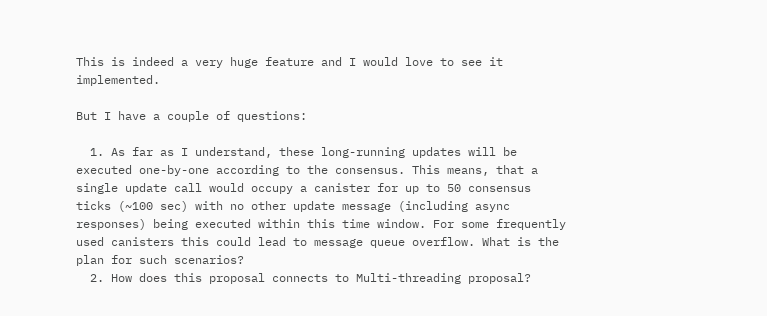This is indeed a very huge feature and I would love to see it implemented.

But I have a couple of questions:

  1. As far as I understand, these long-running updates will be executed one-by-one according to the consensus. This means, that a single update call would occupy a canister for up to 50 consensus ticks (~100 sec) with no other update message (including async responses) being executed within this time window. For some frequently used canisters this could lead to message queue overflow. What is the plan for such scenarios?
  2. How does this proposal connects to Multi-threading proposal?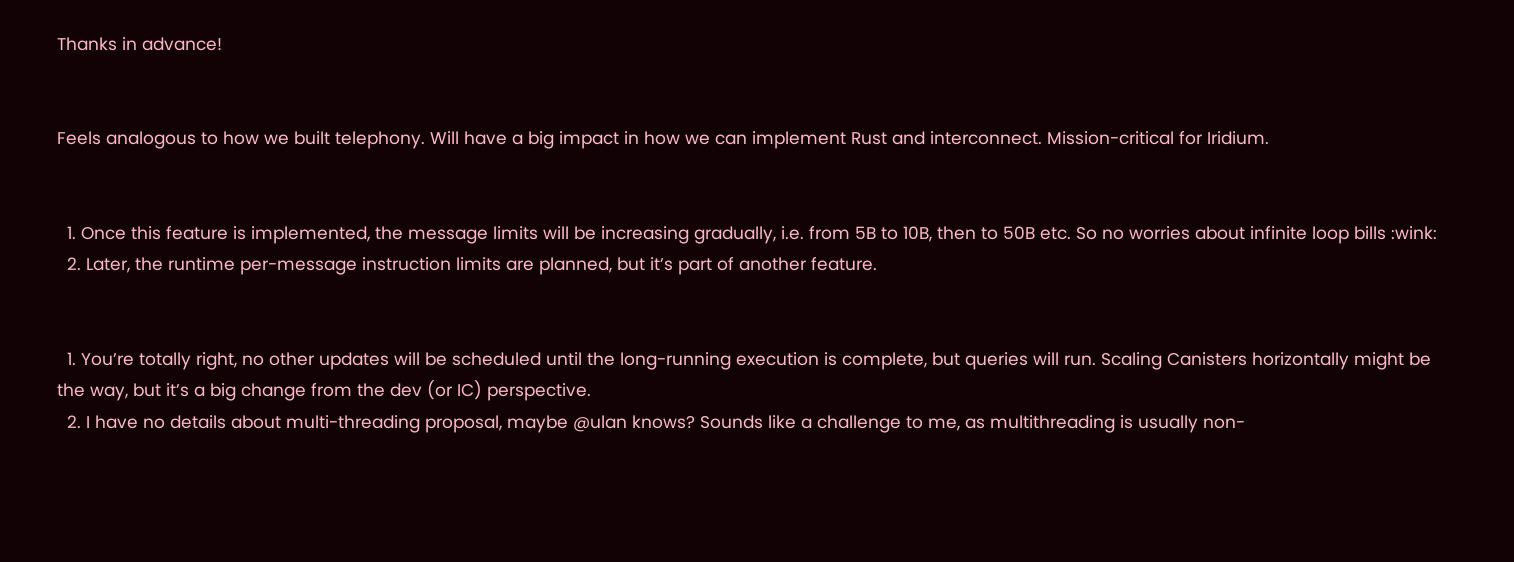Thanks in advance!


Feels analogous to how we built telephony. Will have a big impact in how we can implement Rust and interconnect. Mission-critical for Iridium.


  1. Once this feature is implemented, the message limits will be increasing gradually, i.e. from 5B to 10B, then to 50B etc. So no worries about infinite loop bills :wink:
  2. Later, the runtime per-message instruction limits are planned, but it’s part of another feature.


  1. You’re totally right, no other updates will be scheduled until the long-running execution is complete, but queries will run. Scaling Canisters horizontally might be the way, but it’s a big change from the dev (or IC) perspective.
  2. I have no details about multi-threading proposal, maybe @ulan knows? Sounds like a challenge to me, as multithreading is usually non-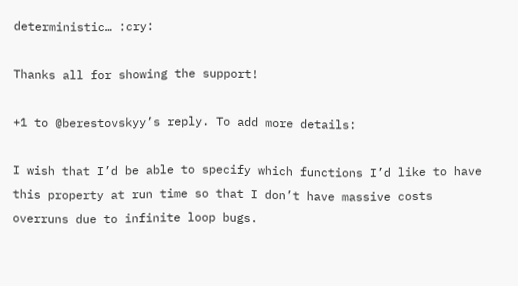deterministic… :cry:

Thanks all for showing the support!

+1 to @berestovskyy’s reply. To add more details:

I wish that I’d be able to specify which functions I’d like to have this property at run time so that I don’t have massive costs overruns due to infinite loop bugs.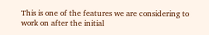This is one of the features we are considering to work on after the initial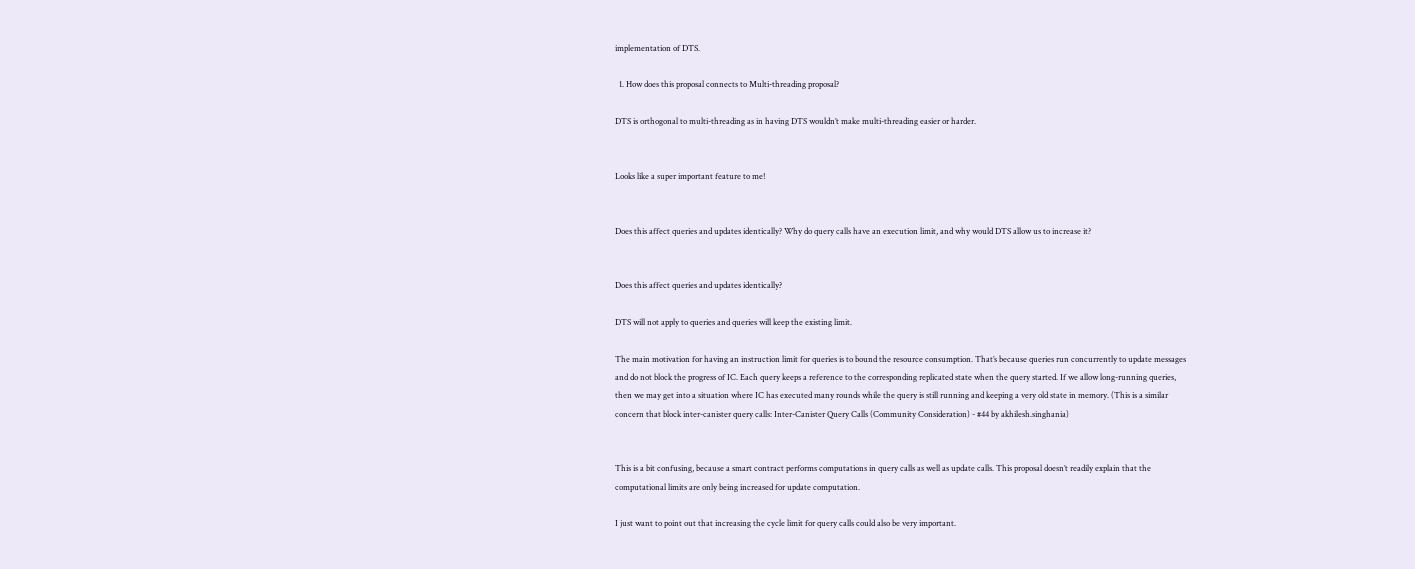implementation of DTS.

  1. How does this proposal connects to Multi-threading proposal?

DTS is orthogonal to multi-threading as in having DTS wouldn’t make multi-threading easier or harder.


Looks like a super important feature to me!


Does this affect queries and updates identically? Why do query calls have an execution limit, and why would DTS allow us to increase it?


Does this affect queries and updates identically?

DTS will not apply to queries and queries will keep the existing limit.

The main motivation for having an instruction limit for queries is to bound the resource consumption. That’s because queries run concurrently to update messages and do not block the progress of IC. Each query keeps a reference to the corresponding replicated state when the query started. If we allow long-running queries, then we may get into a situation where IC has executed many rounds while the query is still running and keeping a very old state in memory. (This is a similar concern that block inter-canister query calls: Inter-Canister Query Calls (Community Consideration) - #44 by akhilesh.singhania)


This is a bit confusing, because a smart contract performs computations in query calls as well as update calls. This proposal doesn’t readily explain that the computational limits are only being increased for update computation.

I just want to point out that increasing the cycle limit for query calls could also be very important.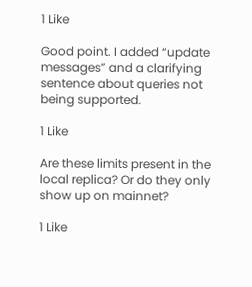1 Like

Good point. I added “update messages” and a clarifying sentence about queries not being supported.

1 Like

Are these limits present in the local replica? Or do they only show up on mainnet?

1 Like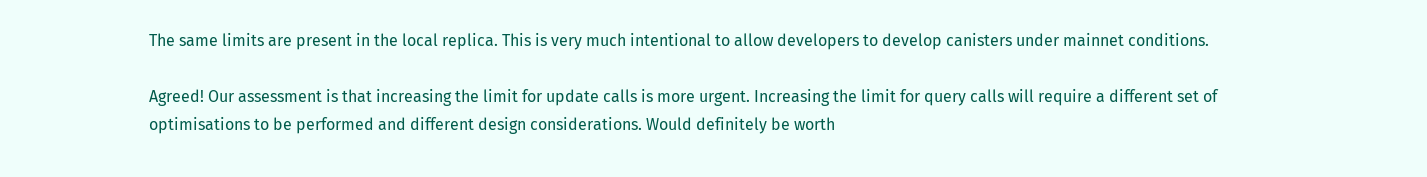The same limits are present in the local replica. This is very much intentional to allow developers to develop canisters under mainnet conditions.

Agreed! Our assessment is that increasing the limit for update calls is more urgent. Increasing the limit for query calls will require a different set of optimisations to be performed and different design considerations. Would definitely be worth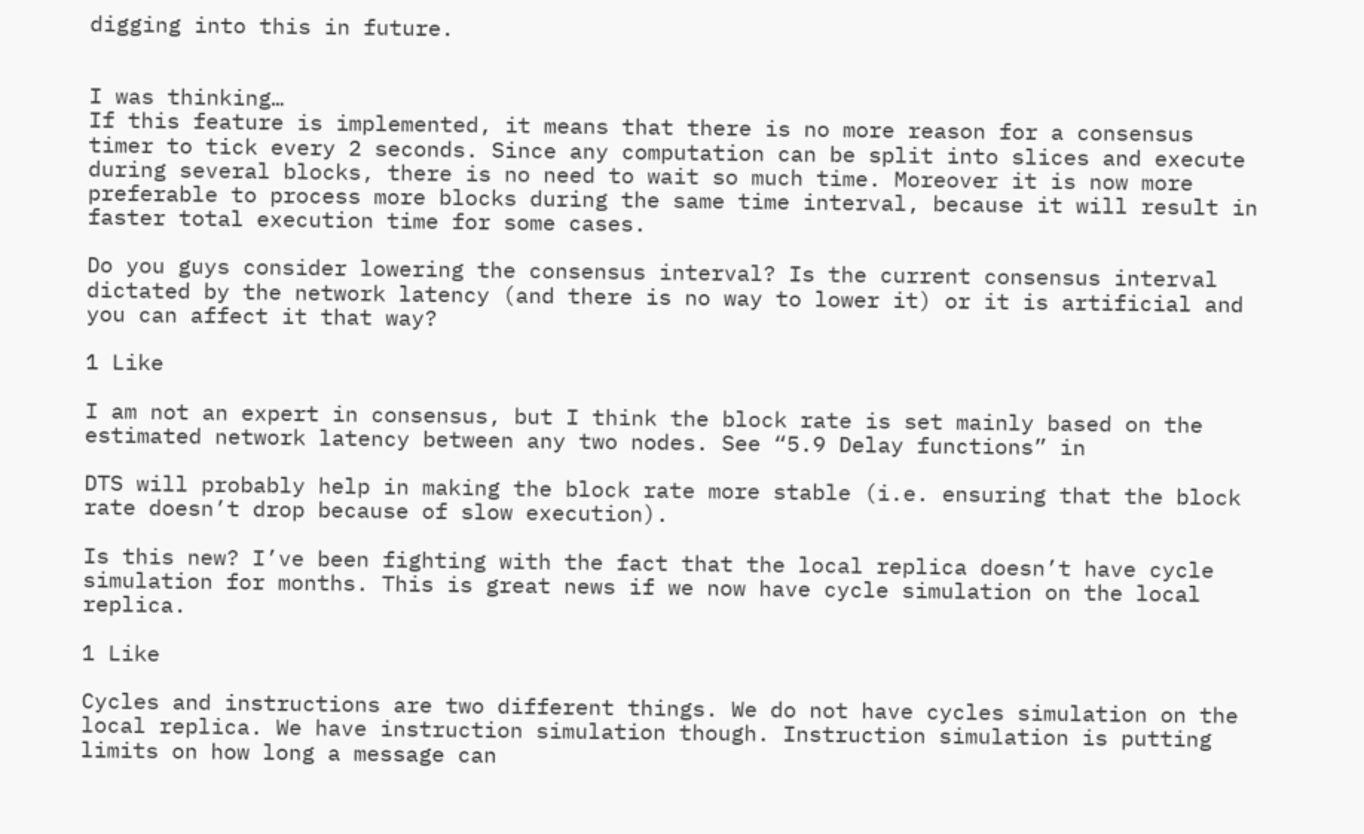digging into this in future.


I was thinking…
If this feature is implemented, it means that there is no more reason for a consensus timer to tick every 2 seconds. Since any computation can be split into slices and execute during several blocks, there is no need to wait so much time. Moreover it is now more preferable to process more blocks during the same time interval, because it will result in faster total execution time for some cases.

Do you guys consider lowering the consensus interval? Is the current consensus interval dictated by the network latency (and there is no way to lower it) or it is artificial and you can affect it that way?

1 Like

I am not an expert in consensus, but I think the block rate is set mainly based on the estimated network latency between any two nodes. See “5.9 Delay functions” in

DTS will probably help in making the block rate more stable (i.e. ensuring that the block rate doesn’t drop because of slow execution).

Is this new? I’ve been fighting with the fact that the local replica doesn’t have cycle simulation for months. This is great news if we now have cycle simulation on the local replica.

1 Like

Cycles and instructions are two different things. We do not have cycles simulation on the local replica. We have instruction simulation though. Instruction simulation is putting limits on how long a message can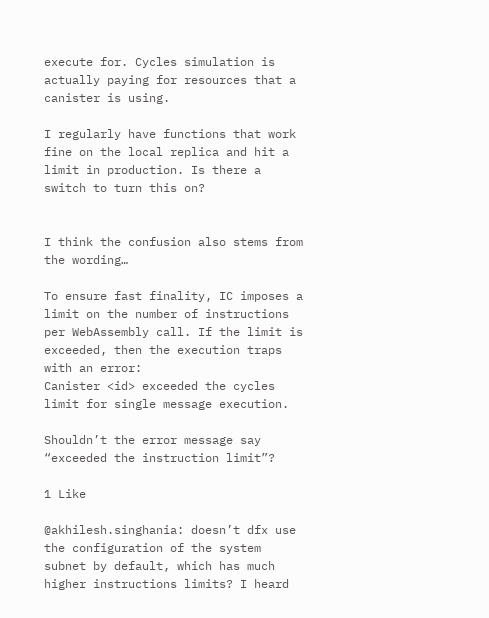execute for. Cycles simulation is actually paying for resources that a canister is using.

I regularly have functions that work fine on the local replica and hit a limit in production. Is there a switch to turn this on?


I think the confusion also stems from the wording…

To ensure fast finality, IC imposes a limit on the number of instructions per WebAssembly call. If the limit is exceeded, then the execution traps with an error:
Canister <id> exceeded the cycles limit for single message execution.

Shouldn’t the error message say “exceeded the instruction limit”?

1 Like

@akhilesh.singhania: doesn’t dfx use the configuration of the system subnet by default, which has much higher instructions limits? I heard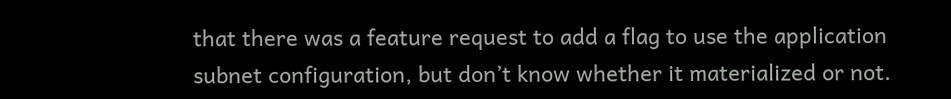that there was a feature request to add a flag to use the application subnet configuration, but don’t know whether it materialized or not.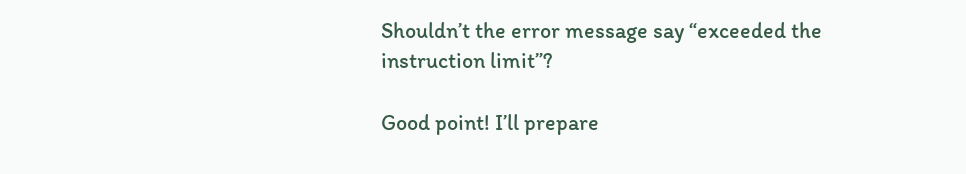Shouldn’t the error message say “exceeded the instruction limit”?

Good point! I’ll prepare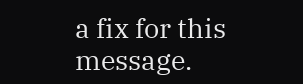a fix for this message.